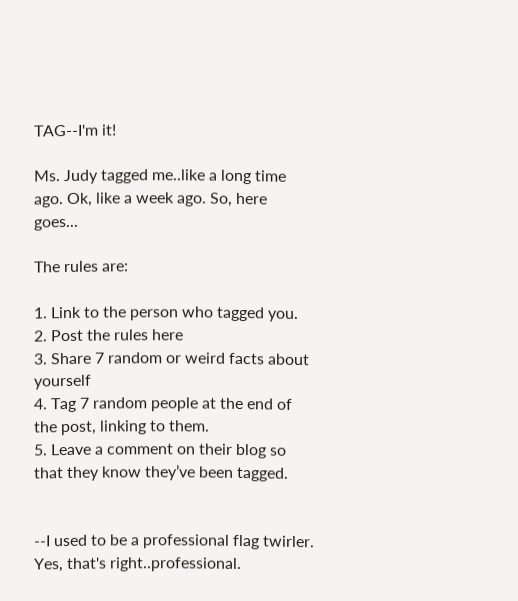TAG--I'm it!

Ms. Judy tagged me..like a long time ago. Ok, like a week ago. So, here goes...

The rules are:

1. Link to the person who tagged you.
2. Post the rules here
3. Share 7 random or weird facts about yourself
4. Tag 7 random people at the end of the post, linking to them.
5. Leave a comment on their blog so that they know they’ve been tagged.


--I used to be a professional flag twirler. Yes, that's right..professional.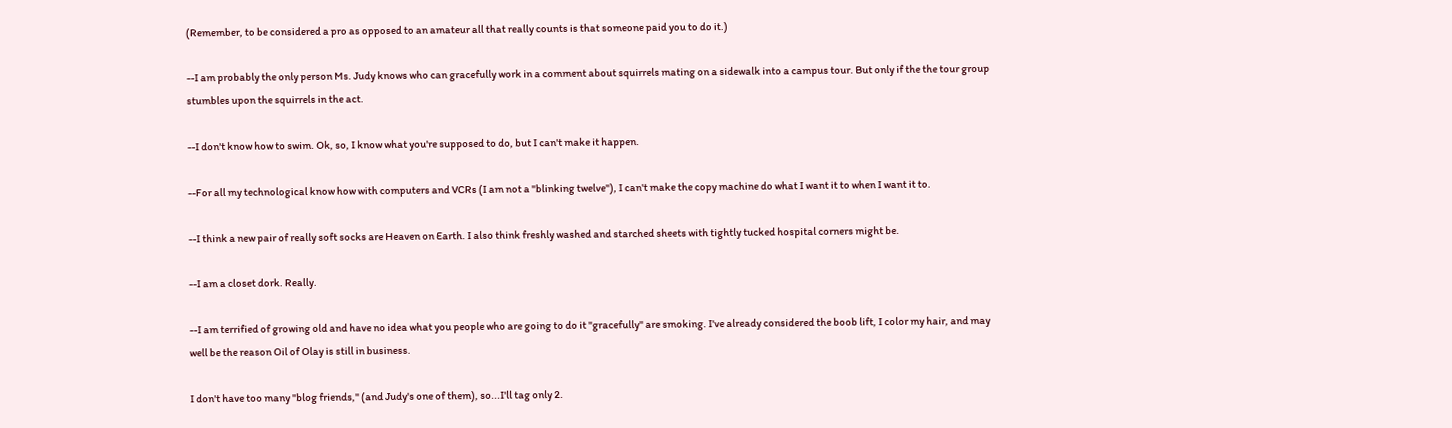(Remember, to be considered a pro as opposed to an amateur all that really counts is that someone paid you to do it.)

--I am probably the only person Ms. Judy knows who can gracefully work in a comment about squirrels mating on a sidewalk into a campus tour. But only if the the tour group stumbles upon the squirrels in the act.

--I don't know how to swim. Ok, so, I know what you're supposed to do, but I can't make it happen.

--For all my technological know how with computers and VCRs (I am not a "blinking twelve"), I can't make the copy machine do what I want it to when I want it to.

--I think a new pair of really soft socks are Heaven on Earth. I also think freshly washed and starched sheets with tightly tucked hospital corners might be.

--I am a closet dork. Really.

--I am terrified of growing old and have no idea what you people who are going to do it "gracefully" are smoking. I've already considered the boob lift, I color my hair, and may well be the reason Oil of Olay is still in business.

I don't have too many "blog friends," (and Judy's one of them), so...I'll tag only 2.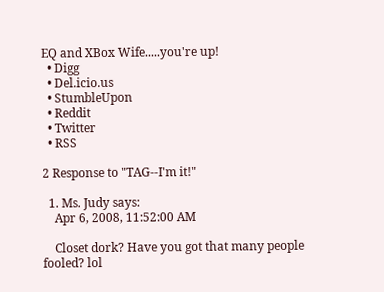EQ and XBox Wife.....you're up!
  • Digg
  • Del.icio.us
  • StumbleUpon
  • Reddit
  • Twitter
  • RSS

2 Response to "TAG--I'm it!"

  1. Ms. Judy says:
    Apr 6, 2008, 11:52:00 AM

    Closet dork? Have you got that many people fooled? lol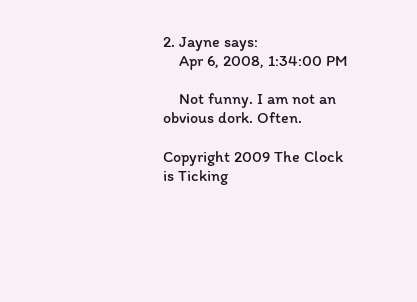2. Jayne says:
    Apr 6, 2008, 1:34:00 PM

    Not funny. I am not an obvious dork. Often.

Copyright 2009 The Clock is Ticking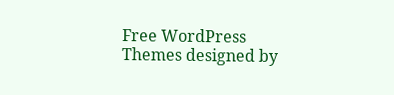Free WordPress Themes designed by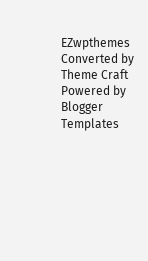EZwpthemes
Converted by Theme Craft
Powered by Blogger Templates